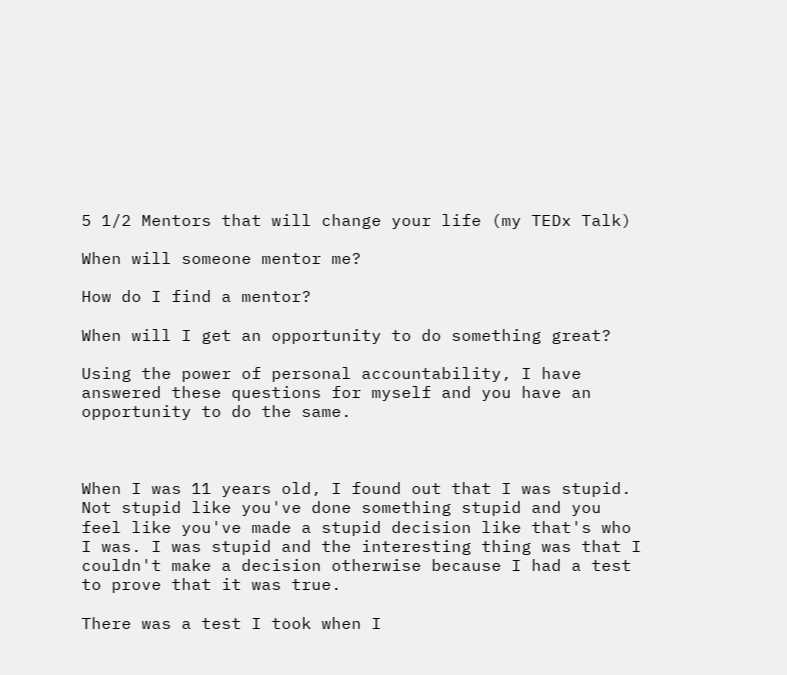5 1/2 Mentors that will change your life (my TEDx Talk)

When will someone mentor me?

How do I find a mentor?

When will I get an opportunity to do something great?

Using the power of personal accountability, I have answered these questions for myself and you have an opportunity to do the same.



When I was 11 years old, I found out that I was stupid. Not stupid like you've done something stupid and you feel like you've made a stupid decision like that's who I was. I was stupid and the interesting thing was that I couldn't make a decision otherwise because I had a test to prove that it was true.

There was a test I took when I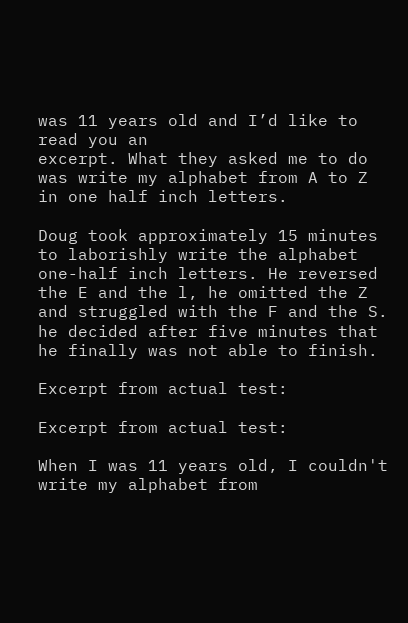was 11 years old and I’d like to read you an
excerpt. What they asked me to do was write my alphabet from A to Z in one half inch letters.

Doug took approximately 15 minutes to laborishly write the alphabet one-half inch letters. He reversed the E and the l, he omitted the Z and struggled with the F and the S. he decided after five minutes that he finally was not able to finish.

Excerpt from actual test:

Excerpt from actual test:

When I was 11 years old, I couldn't write my alphabet from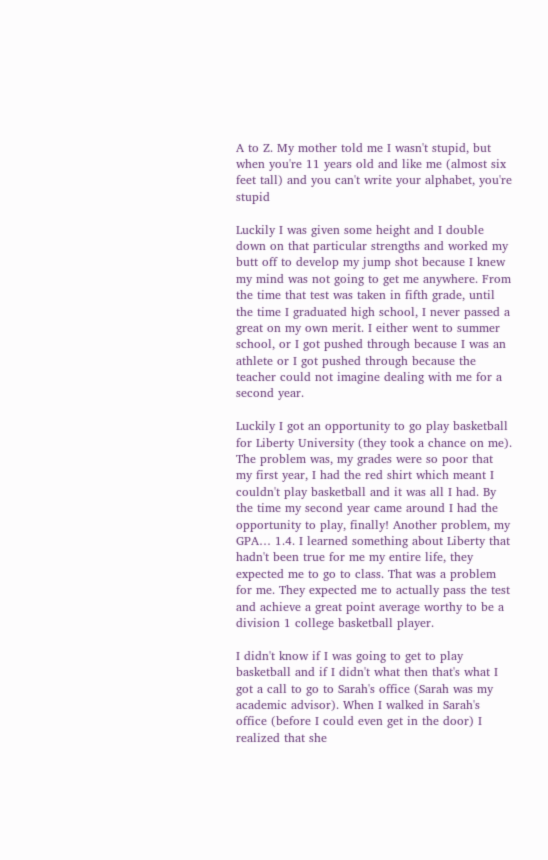A to Z. My mother told me I wasn't stupid, but when you're 11 years old and like me (almost six feet tall) and you can't write your alphabet, you're stupid

Luckily I was given some height and I double down on that particular strengths and worked my butt off to develop my jump shot because I knew my mind was not going to get me anywhere. From the time that test was taken in fifth grade, until the time I graduated high school, I never passed a great on my own merit. I either went to summer school, or I got pushed through because I was an athlete or I got pushed through because the teacher could not imagine dealing with me for a second year.

Luckily I got an opportunity to go play basketball for Liberty University (they took a chance on me). The problem was, my grades were so poor that my first year, I had the red shirt which meant I couldn't play basketball and it was all I had. By the time my second year came around I had the opportunity to play, finally! Another problem, my GPA… 1.4. I learned something about Liberty that hadn't been true for me my entire life, they expected me to go to class. That was a problem for me. They expected me to actually pass the test and achieve a great point average worthy to be a division 1 college basketball player.

I didn't know if I was going to get to play basketball and if I didn't what then that's what I got a call to go to Sarah's office (Sarah was my academic advisor). When I walked in Sarah's office (before I could even get in the door) I realized that she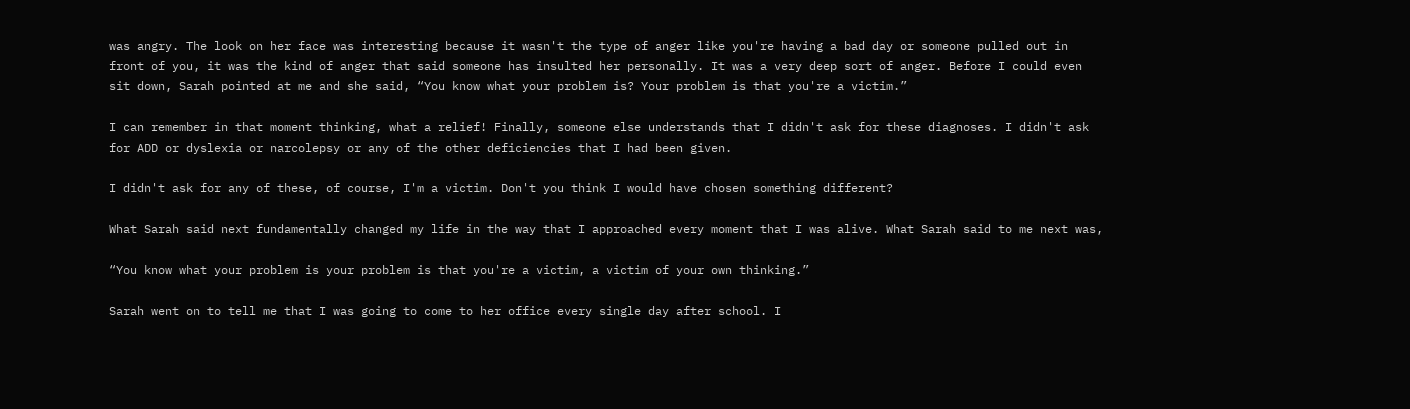was angry. The look on her face was interesting because it wasn't the type of anger like you're having a bad day or someone pulled out in front of you, it was the kind of anger that said someone has insulted her personally. It was a very deep sort of anger. Before I could even sit down, Sarah pointed at me and she said, “You know what your problem is? Your problem is that you're a victim.”

I can remember in that moment thinking, what a relief! Finally, someone else understands that I didn't ask for these diagnoses. I didn't ask for ADD or dyslexia or narcolepsy or any of the other deficiencies that I had been given.

I didn't ask for any of these, of course, I'm a victim. Don't you think I would have chosen something different?

What Sarah said next fundamentally changed my life in the way that I approached every moment that I was alive. What Sarah said to me next was,

“You know what your problem is your problem is that you're a victim, a victim of your own thinking.”

Sarah went on to tell me that I was going to come to her office every single day after school. I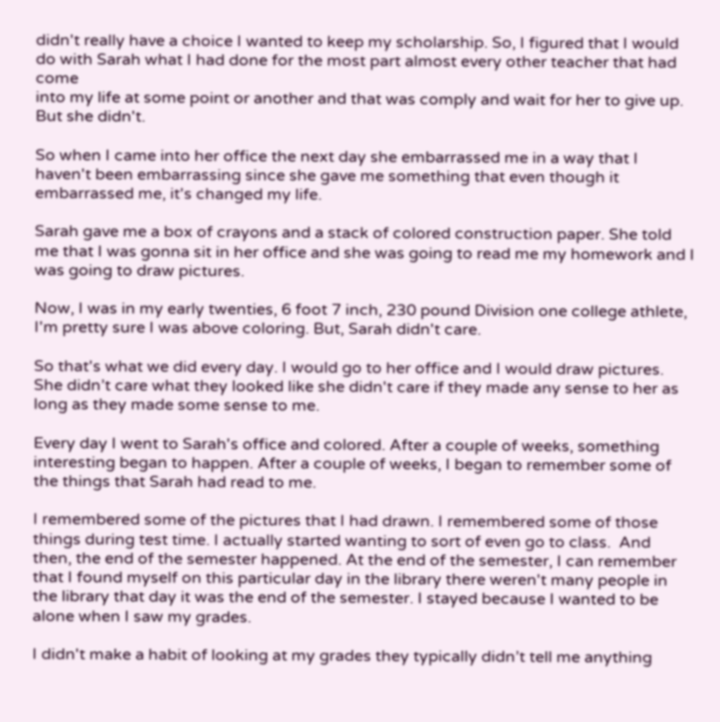didn't really have a choice I wanted to keep my scholarship. So, I figured that I would do with Sarah what I had done for the most part almost every other teacher that had come
into my life at some point or another and that was comply and wait for her to give up.  But she didn't.

So when I came into her office the next day she embarrassed me in a way that I haven't been embarrassing since she gave me something that even though it embarrassed me, it's changed my life.

Sarah gave me a box of crayons and a stack of colored construction paper. She told me that I was gonna sit in her office and she was going to read me my homework and I was going to draw pictures.

Now, I was in my early twenties, 6 foot 7 inch, 230 pound Division one college athlete, I'm pretty sure I was above coloring. But, Sarah didn't care.

So that's what we did every day. I would go to her office and I would draw pictures. She didn’t care what they looked like she didn't care if they made any sense to her as long as they made some sense to me.

Every day I went to Sarah's office and colored. After a couple of weeks, something interesting began to happen. After a couple of weeks, I began to remember some of the things that Sarah had read to me.

I remembered some of the pictures that I had drawn. I remembered some of those things during test time. I actually started wanting to sort of even go to class.  And then, the end of the semester happened. At the end of the semester, I can remember that I found myself on this particular day in the library there weren't many people in the library that day it was the end of the semester. I stayed because I wanted to be alone when I saw my grades.

I didn't make a habit of looking at my grades they typically didn’t tell me anything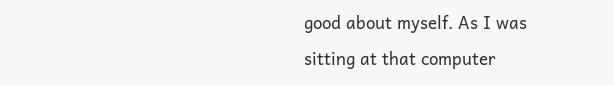good about myself. As I was sitting at that computer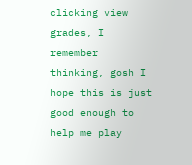clicking view grades, I remember thinking, gosh I hope this is just good enough to help me play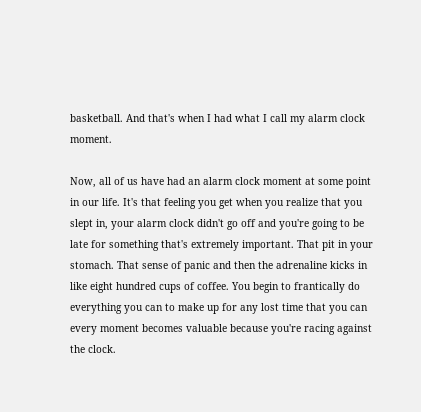basketball. And that's when I had what I call my alarm clock moment.

Now, all of us have had an alarm clock moment at some point in our life. It's that feeling you get when you realize that you slept in, your alarm clock didn't go off and you're going to be late for something that's extremely important. That pit in your stomach. That sense of panic and then the adrenaline kicks in like eight hundred cups of coffee. You begin to frantically do everything you can to make up for any lost time that you can every moment becomes valuable because you're racing against the clock.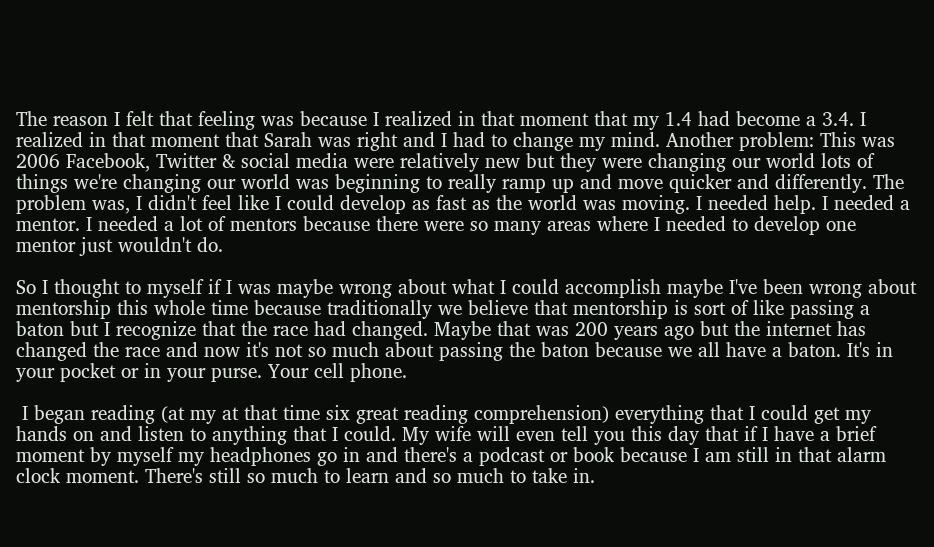The reason I felt that feeling was because I realized in that moment that my 1.4 had become a 3.4. I realized in that moment that Sarah was right and I had to change my mind. Another problem: This was 2006 Facebook, Twitter & social media were relatively new but they were changing our world lots of things we're changing our world was beginning to really ramp up and move quicker and differently. The problem was, I didn't feel like I could develop as fast as the world was moving. I needed help. I needed a mentor. I needed a lot of mentors because there were so many areas where I needed to develop one mentor just wouldn't do.

So I thought to myself if I was maybe wrong about what I could accomplish maybe I've been wrong about mentorship this whole time because traditionally we believe that mentorship is sort of like passing a baton but I recognize that the race had changed. Maybe that was 200 years ago but the internet has changed the race and now it's not so much about passing the baton because we all have a baton. It's in your pocket or in your purse. Your cell phone.

 I began reading (at my at that time six great reading comprehension) everything that I could get my hands on and listen to anything that I could. My wife will even tell you this day that if I have a brief moment by myself my headphones go in and there's a podcast or book because I am still in that alarm clock moment. There's still so much to learn and so much to take in.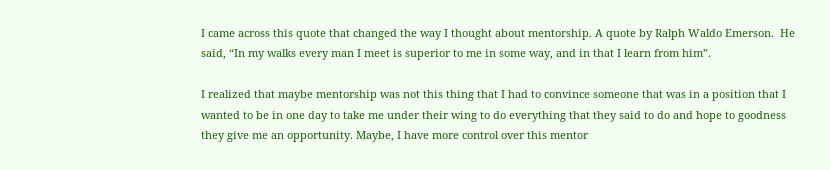I came across this quote that changed the way I thought about mentorship. A quote by Ralph Waldo Emerson.  He said, “In my walks every man I meet is superior to me in some way, and in that I learn from him”.

I realized that maybe mentorship was not this thing that I had to convince someone that was in a position that I wanted to be in one day to take me under their wing to do everything that they said to do and hope to goodness they give me an opportunity. Maybe, I have more control over this mentor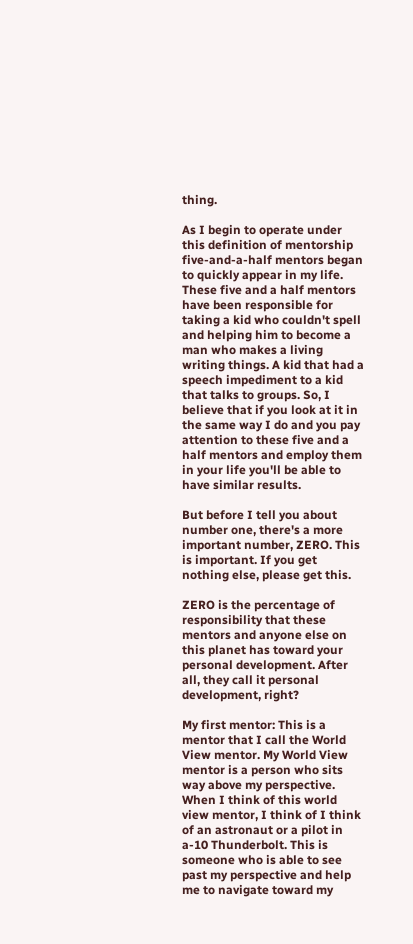thing.

As I begin to operate under this definition of mentorship five-and-a-half mentors began to quickly appear in my life. These five and a half mentors have been responsible for taking a kid who couldn't spell and helping him to become a man who makes a living writing things. A kid that had a speech impediment to a kid that talks to groups. So, I believe that if you look at it in the same way I do and you pay attention to these five and a half mentors and employ them in your life you'll be able to have similar results.

But before I tell you about number one, there's a more important number, ZERO. This is important. If you get nothing else, please get this.

ZERO is the percentage of responsibility that these mentors and anyone else on this planet has toward your personal development. After all, they call it personal development, right?

My first mentor: This is a mentor that I call the World View mentor. My World View mentor is a person who sits way above my perspective. When I think of this world view mentor, I think of I think of an astronaut or a pilot in a-10 Thunderbolt. This is someone who is able to see past my perspective and help me to navigate toward my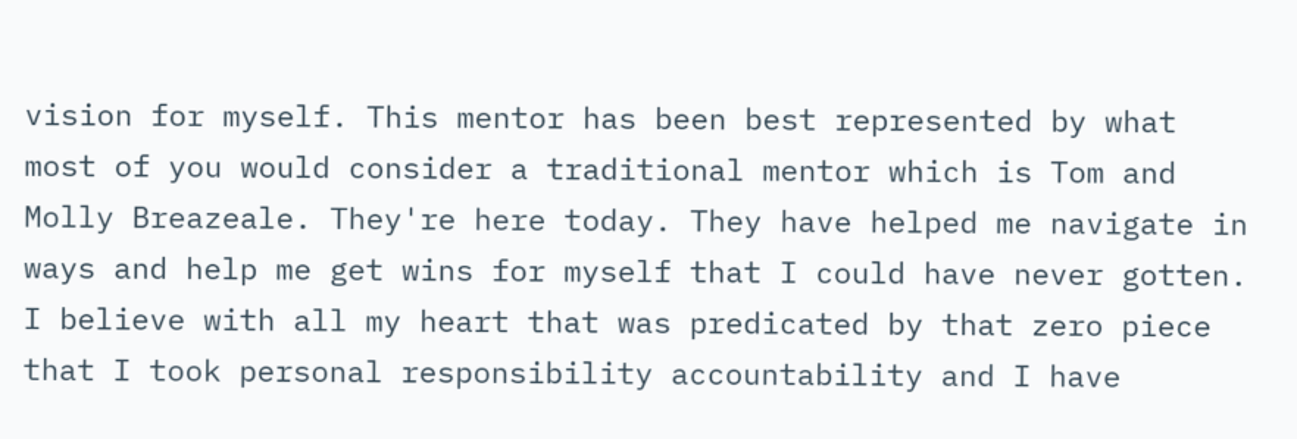vision for myself. This mentor has been best represented by what most of you would consider a traditional mentor which is Tom and Molly Breazeale. They're here today. They have helped me navigate in ways and help me get wins for myself that I could have never gotten. I believe with all my heart that was predicated by that zero piece that I took personal responsibility accountability and I have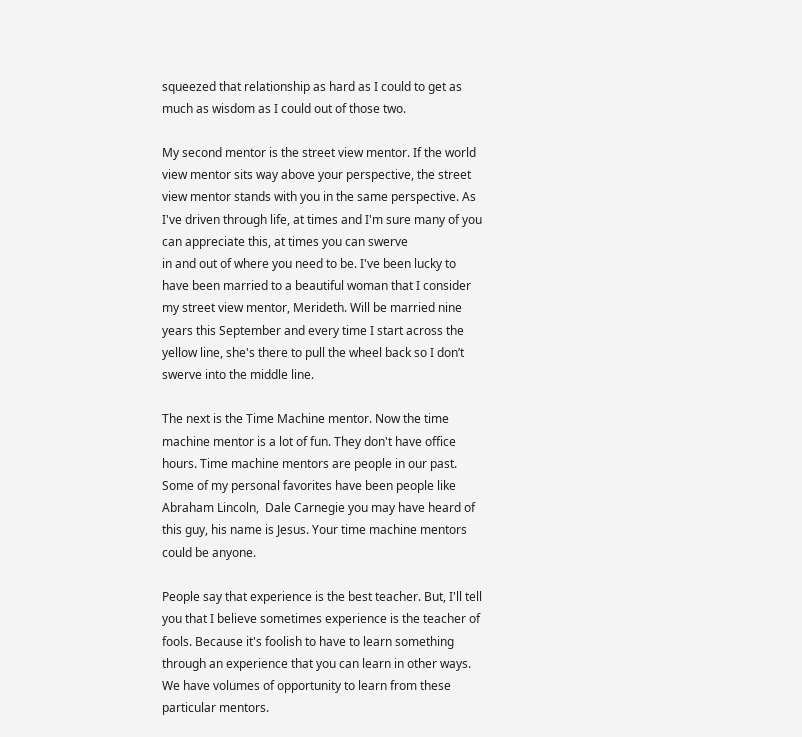squeezed that relationship as hard as I could to get as much as wisdom as I could out of those two.

My second mentor is the street view mentor. If the world view mentor sits way above your perspective, the street view mentor stands with you in the same perspective. As I've driven through life, at times and I'm sure many of you can appreciate this, at times you can swerve
in and out of where you need to be. I've been lucky to have been married to a beautiful woman that I consider my street view mentor, Merideth. Will be married nine years this September and every time I start across the yellow line, she's there to pull the wheel back so I don’t swerve into the middle line.

The next is the Time Machine mentor. Now the time machine mentor is a lot of fun. They don't have office hours. Time machine mentors are people in our past. Some of my personal favorites have been people like Abraham Lincoln,  Dale Carnegie you may have heard of this guy, his name is Jesus. Your time machine mentors could be anyone.

People say that experience is the best teacher. But, I'll tell you that I believe sometimes experience is the teacher of fools. Because it's foolish to have to learn something through an experience that you can learn in other ways.  We have volumes of opportunity to learn from these particular mentors.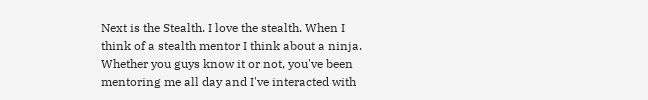Next is the Stealth. I love the stealth. When I think of a stealth mentor I think about a ninja. Whether you guys know it or not, you've been mentoring me all day and I've interacted with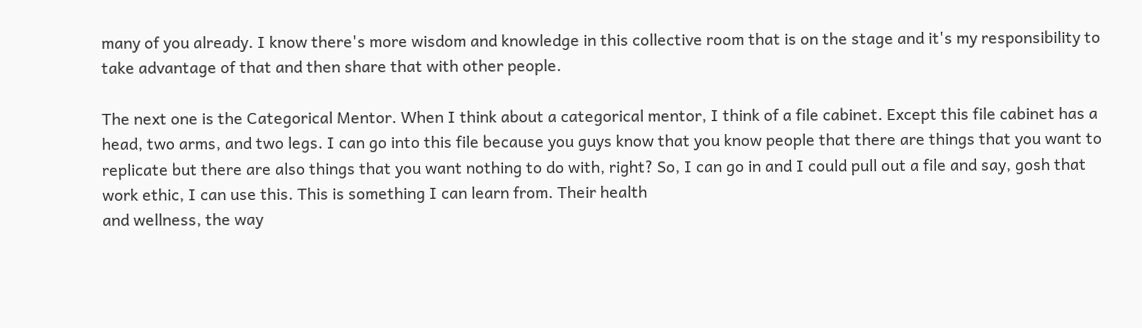many of you already. I know there's more wisdom and knowledge in this collective room that is on the stage and it's my responsibility to take advantage of that and then share that with other people.

The next one is the Categorical Mentor. When I think about a categorical mentor, I think of a file cabinet. Except this file cabinet has a head, two arms, and two legs. I can go into this file because you guys know that you know people that there are things that you want to replicate but there are also things that you want nothing to do with, right? So, I can go in and I could pull out a file and say, gosh that work ethic, I can use this. This is something I can learn from. Their health
and wellness, the way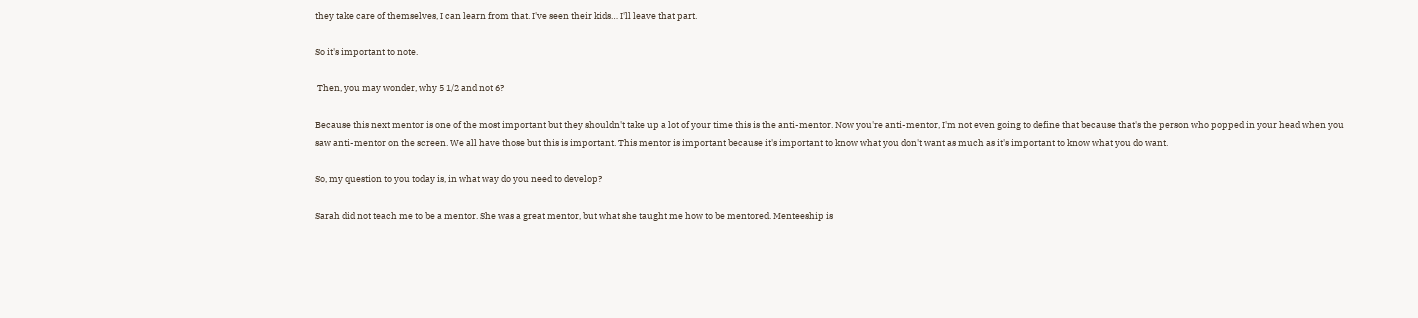they take care of themselves, I can learn from that. I've seen their kids… I'll leave that part.

So it's important to note.

 Then, you may wonder, why 5 1/2 and not 6?

Because this next mentor is one of the most important but they shouldn't take up a lot of your time this is the anti-mentor. Now you're anti-mentor, I'm not even going to define that because that's the person who popped in your head when you saw anti-mentor on the screen. We all have those but this is important. This mentor is important because it's important to know what you don't want as much as it's important to know what you do want.

So, my question to you today is, in what way do you need to develop?

Sarah did not teach me to be a mentor. She was a great mentor, but what she taught me how to be mentored. Menteeship is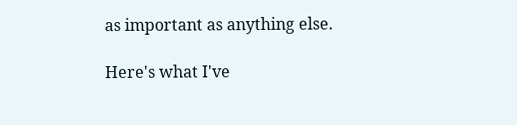as important as anything else.

Here's what I've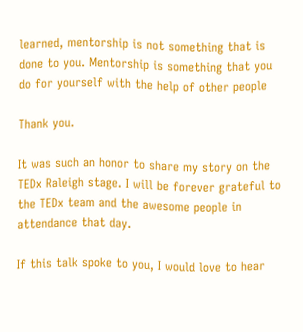learned, mentorship is not something that is done to you. Mentorship is something that you do for yourself with the help of other people

Thank you.

It was such an honor to share my story on the TEDx Raleigh stage. I will be forever grateful to the TEDx team and the awesome people in attendance that day.

If this talk spoke to you, I would love to hear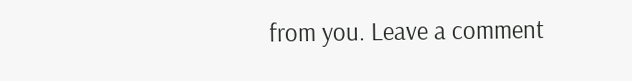from you. Leave a comment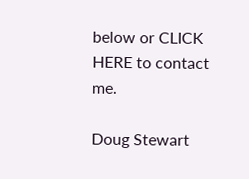below or CLICK HERE to contact me.

Doug Stewart